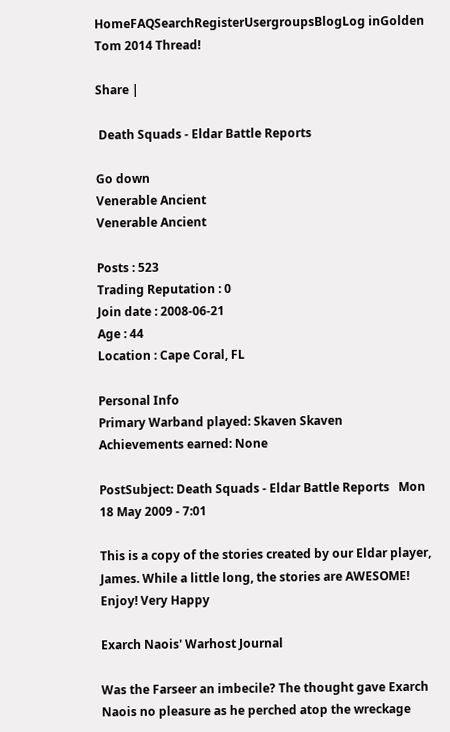HomeFAQSearchRegisterUsergroupsBlogLog inGolden Tom 2014 Thread!

Share |

 Death Squads - Eldar Battle Reports

Go down
Venerable Ancient
Venerable Ancient

Posts : 523
Trading Reputation : 0
Join date : 2008-06-21
Age : 44
Location : Cape Coral, FL

Personal Info
Primary Warband played: Skaven Skaven
Achievements earned: None

PostSubject: Death Squads - Eldar Battle Reports   Mon 18 May 2009 - 7:01

This is a copy of the stories created by our Eldar player, James. While a little long, the stories are AWESOME! Enjoy! Very Happy

Exarch Naois' Warhost Journal

Was the Farseer an imbecile? The thought gave Exarch Naois no pleasure as he perched atop the wreckage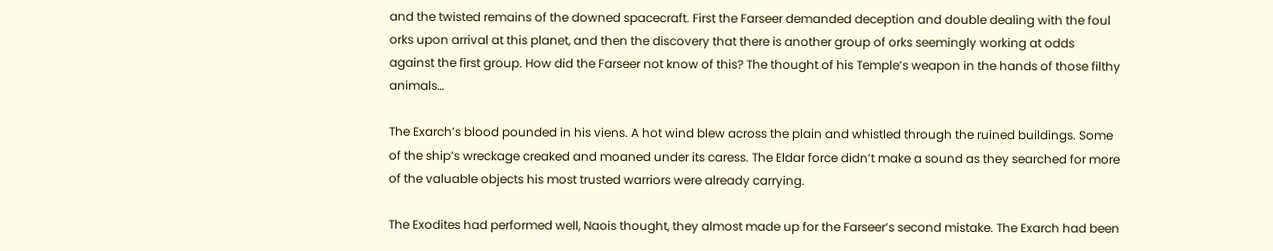and the twisted remains of the downed spacecraft. First the Farseer demanded deception and double dealing with the foul orks upon arrival at this planet, and then the discovery that there is another group of orks seemingly working at odds against the first group. How did the Farseer not know of this? The thought of his Temple’s weapon in the hands of those filthy animals…

The Exarch’s blood pounded in his viens. A hot wind blew across the plain and whistled through the ruined buildings. Some of the ship’s wreckage creaked and moaned under its caress. The Eldar force didn’t make a sound as they searched for more of the valuable objects his most trusted warriors were already carrying.

The Exodites had performed well, Naois thought, they almost made up for the Farseer’s second mistake. The Exarch had been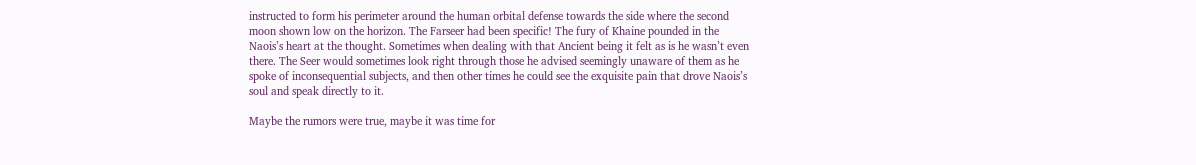instructed to form his perimeter around the human orbital defense towards the side where the second moon shown low on the horizon. The Farseer had been specific! The fury of Khaine pounded in the Naois’s heart at the thought. Sometimes when dealing with that Ancient being it felt as is he wasn’t even there. The Seer would sometimes look right through those he advised seemingly unaware of them as he spoke of inconsequential subjects, and then other times he could see the exquisite pain that drove Naois’s soul and speak directly to it.

Maybe the rumors were true, maybe it was time for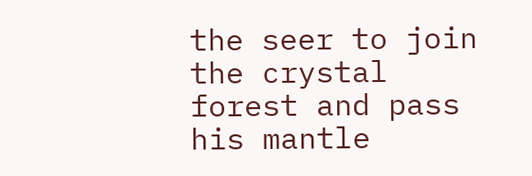the seer to join the crystal forest and pass his mantle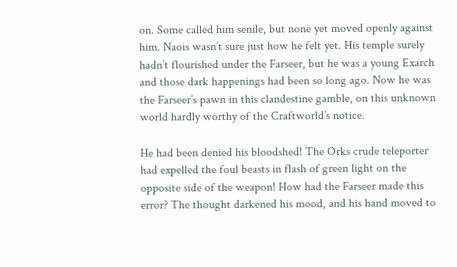on. Some called him senile, but none yet moved openly against him. Naois wasn’t sure just how he felt yet. His temple surely hadn’t flourished under the Farseer, but he was a young Exarch and those dark happenings had been so long ago. Now he was the Farseer’s pawn in this clandestine gamble, on this unknown world hardly worthy of the Craftworld’s notice.

He had been denied his bloodshed! The Orks crude teleporter had expelled the foul beasts in flash of green light on the opposite side of the weapon! How had the Farseer made this error? The thought darkened his mood, and his hand moved to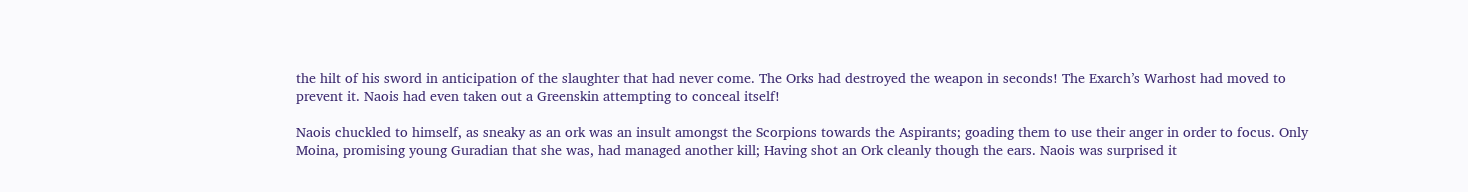the hilt of his sword in anticipation of the slaughter that had never come. The Orks had destroyed the weapon in seconds! The Exarch’s Warhost had moved to prevent it. Naois had even taken out a Greenskin attempting to conceal itself!

Naois chuckled to himself, as sneaky as an ork was an insult amongst the Scorpions towards the Aspirants; goading them to use their anger in order to focus. Only Moina, promising young Guradian that she was, had managed another kill; Having shot an Ork cleanly though the ears. Naois was surprised it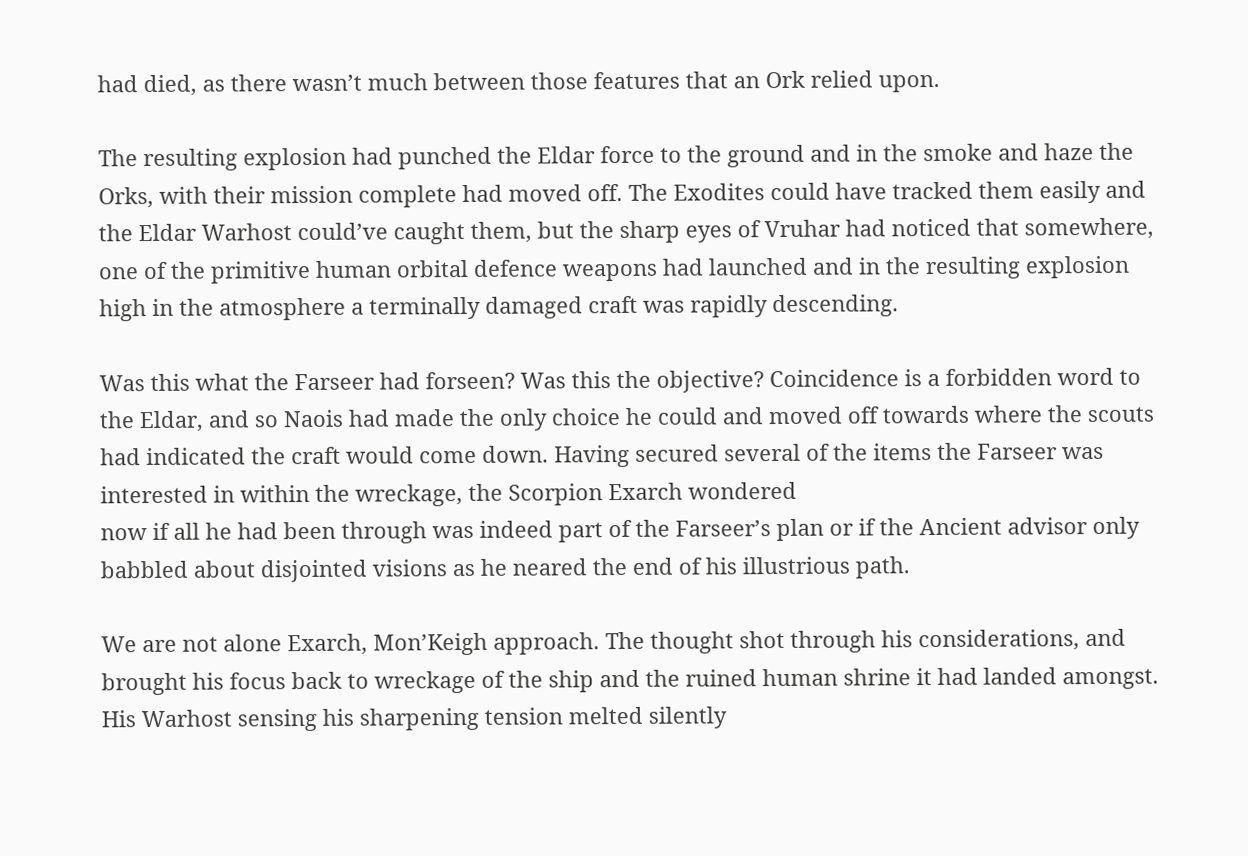had died, as there wasn’t much between those features that an Ork relied upon.

The resulting explosion had punched the Eldar force to the ground and in the smoke and haze the Orks, with their mission complete had moved off. The Exodites could have tracked them easily and the Eldar Warhost could’ve caught them, but the sharp eyes of Vruhar had noticed that somewhere, one of the primitive human orbital defence weapons had launched and in the resulting explosion high in the atmosphere a terminally damaged craft was rapidly descending.

Was this what the Farseer had forseen? Was this the objective? Coincidence is a forbidden word to the Eldar, and so Naois had made the only choice he could and moved off towards where the scouts had indicated the craft would come down. Having secured several of the items the Farseer was interested in within the wreckage, the Scorpion Exarch wondered
now if all he had been through was indeed part of the Farseer’s plan or if the Ancient advisor only babbled about disjointed visions as he neared the end of his illustrious path.

We are not alone Exarch, Mon’Keigh approach. The thought shot through his considerations, and brought his focus back to wreckage of the ship and the ruined human shrine it had landed amongst. His Warhost sensing his sharpening tension melted silently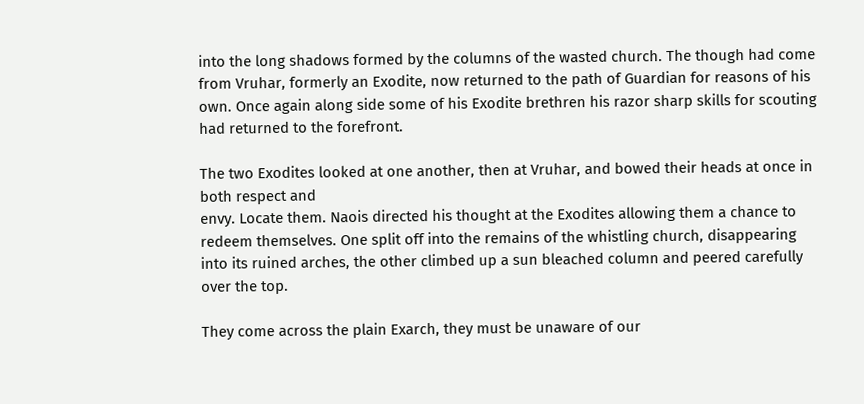into the long shadows formed by the columns of the wasted church. The though had come from Vruhar, formerly an Exodite, now returned to the path of Guardian for reasons of his own. Once again along side some of his Exodite brethren his razor sharp skills for scouting had returned to the forefront.

The two Exodites looked at one another, then at Vruhar, and bowed their heads at once in both respect and
envy. Locate them. Naois directed his thought at the Exodites allowing them a chance to redeem themselves. One split off into the remains of the whistling church, disappearing into its ruined arches, the other climbed up a sun bleached column and peered carefully over the top.

They come across the plain Exarch, they must be unaware of our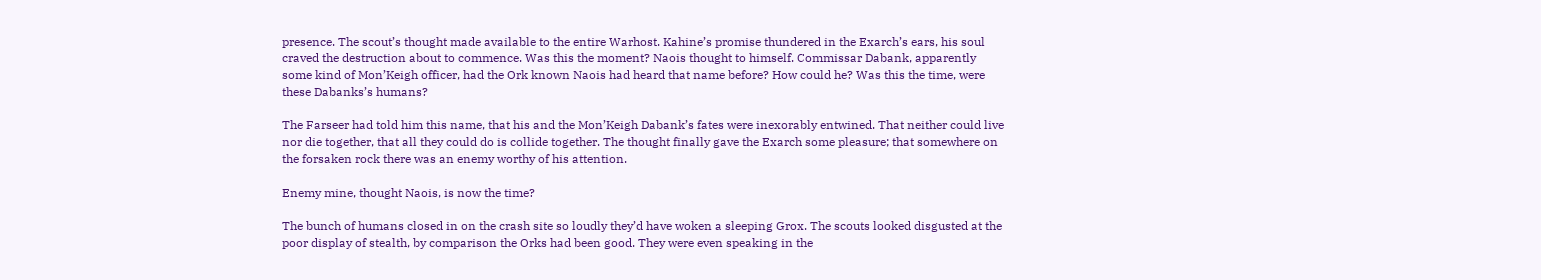presence. The scout’s thought made available to the entire Warhost. Kahine’s promise thundered in the Exarch’s ears, his soul craved the destruction about to commence. Was this the moment? Naois thought to himself. Commissar Dabank, apparently some kind of Mon’Keigh officer, had the Ork known Naois had heard that name before? How could he? Was this the time, were these Dabanks’s humans?

The Farseer had told him this name, that his and the Mon’Keigh Dabank’s fates were inexorably entwined. That neither could live nor die together, that all they could do is collide together. The thought finally gave the Exarch some pleasure; that somewhere on the forsaken rock there was an enemy worthy of his attention.

Enemy mine, thought Naois, is now the time?

The bunch of humans closed in on the crash site so loudly they’d have woken a sleeping Grox. The scouts looked disgusted at the poor display of stealth, by comparison the Orks had been good. They were even speaking in the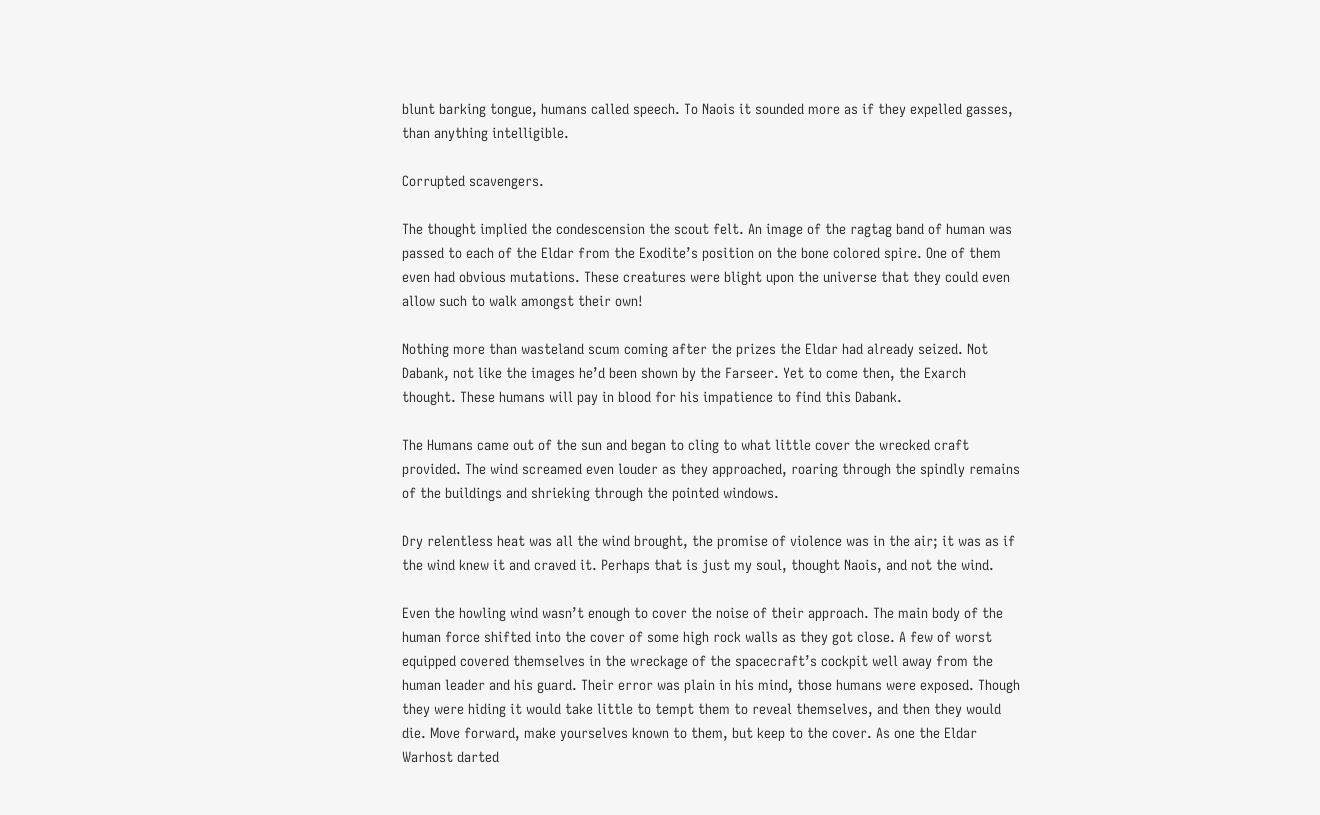blunt barking tongue, humans called speech. To Naois it sounded more as if they expelled gasses, than anything intelligible.

Corrupted scavengers.

The thought implied the condescension the scout felt. An image of the ragtag band of human was passed to each of the Eldar from the Exodite’s position on the bone colored spire. One of them even had obvious mutations. These creatures were blight upon the universe that they could even allow such to walk amongst their own!

Nothing more than wasteland scum coming after the prizes the Eldar had already seized. Not Dabank, not like the images he’d been shown by the Farseer. Yet to come then, the Exarch thought. These humans will pay in blood for his impatience to find this Dabank.

The Humans came out of the sun and began to cling to what little cover the wrecked craft provided. The wind screamed even louder as they approached, roaring through the spindly remains of the buildings and shrieking through the pointed windows.

Dry relentless heat was all the wind brought, the promise of violence was in the air; it was as if the wind knew it and craved it. Perhaps that is just my soul, thought Naois, and not the wind.

Even the howling wind wasn’t enough to cover the noise of their approach. The main body of the human force shifted into the cover of some high rock walls as they got close. A few of worst equipped covered themselves in the wreckage of the spacecraft’s cockpit well away from the human leader and his guard. Their error was plain in his mind, those humans were exposed. Though they were hiding it would take little to tempt them to reveal themselves, and then they would die. Move forward, make yourselves known to them, but keep to the cover. As one the Eldar Warhost darted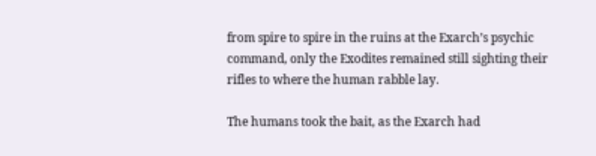from spire to spire in the ruins at the Exarch’s psychic command, only the Exodites remained still sighting their rifles to where the human rabble lay.

The humans took the bait, as the Exarch had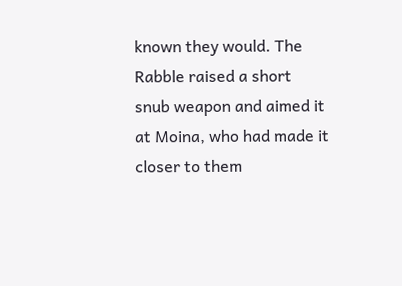known they would. The Rabble raised a short snub weapon and aimed it at Moina, who had made it closer to them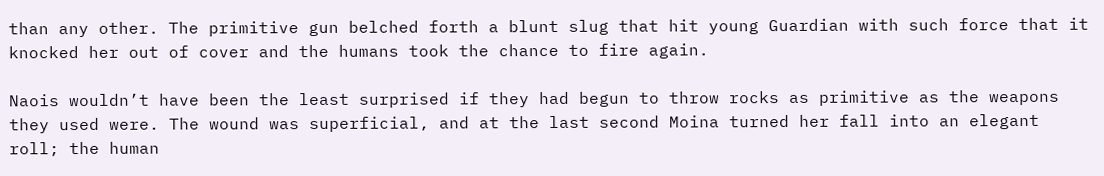than any other. The primitive gun belched forth a blunt slug that hit young Guardian with such force that it knocked her out of cover and the humans took the chance to fire again.

Naois wouldn’t have been the least surprised if they had begun to throw rocks as primitive as the weapons they used were. The wound was superficial, and at the last second Moina turned her fall into an elegant roll; the human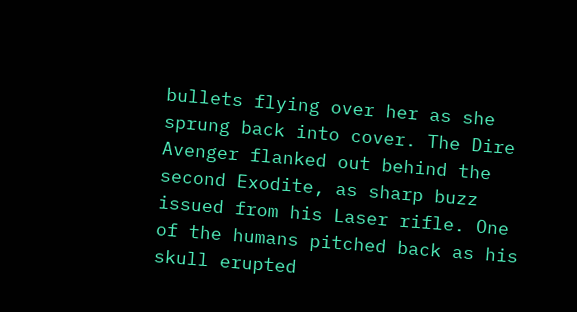bullets flying over her as she sprung back into cover. The Dire Avenger flanked out behind the second Exodite, as sharp buzz issued from his Laser rifle. One of the humans pitched back as his skull erupted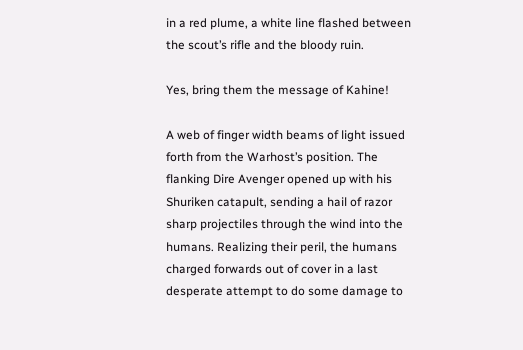in a red plume, a white line flashed between the scout’s rifle and the bloody ruin.

Yes, bring them the message of Kahine!

A web of finger width beams of light issued forth from the Warhost’s position. The flanking Dire Avenger opened up with his Shuriken catapult, sending a hail of razor sharp projectiles through the wind into the humans. Realizing their peril, the humans charged forwards out of cover in a last desperate attempt to do some damage to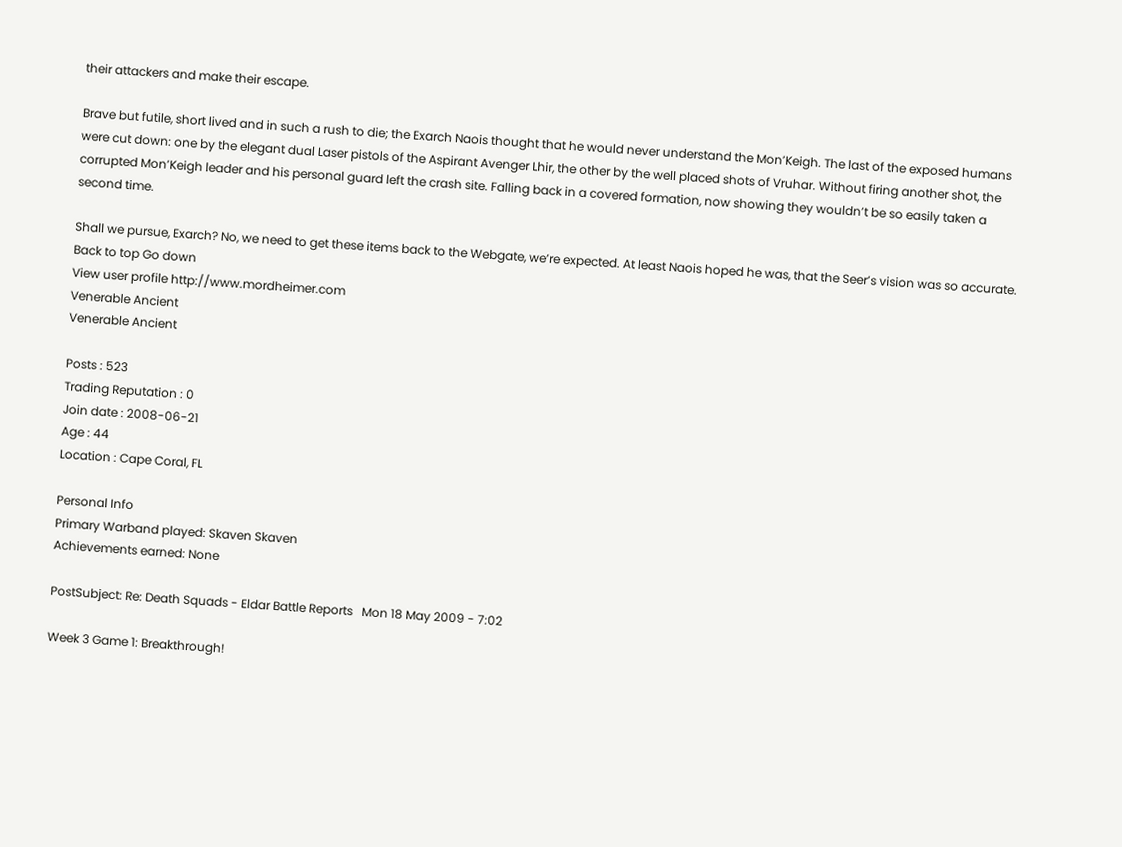their attackers and make their escape.

Brave but futile, short lived and in such a rush to die; the Exarch Naois thought that he would never understand the Mon’Keigh. The last of the exposed humans were cut down: one by the elegant dual Laser pistols of the Aspirant Avenger Lhir, the other by the well placed shots of Vruhar. Without firing another shot, the corrupted Mon’Keigh leader and his personal guard left the crash site. Falling back in a covered formation, now showing they wouldn’t be so easily taken a second time.

Shall we pursue, Exarch? No, we need to get these items back to the Webgate, we’re expected. At least Naois hoped he was, that the Seer’s vision was so accurate.
Back to top Go down
View user profile http://www.mordheimer.com
Venerable Ancient
Venerable Ancient

Posts : 523
Trading Reputation : 0
Join date : 2008-06-21
Age : 44
Location : Cape Coral, FL

Personal Info
Primary Warband played: Skaven Skaven
Achievements earned: None

PostSubject: Re: Death Squads - Eldar Battle Reports   Mon 18 May 2009 - 7:02

Week 3 Game 1: Breakthrough!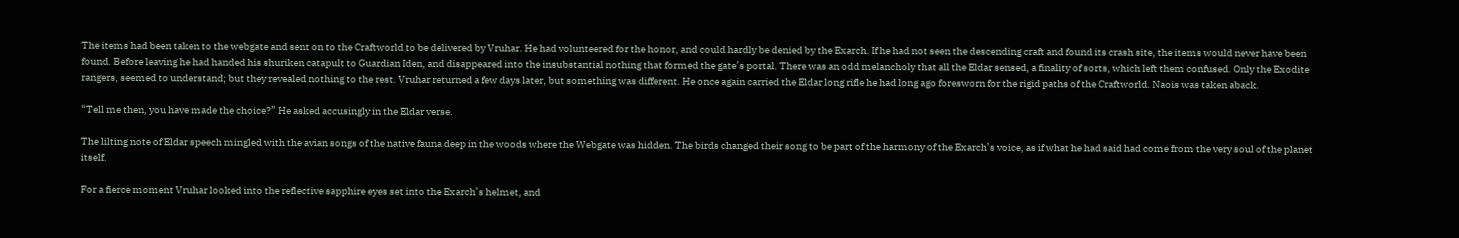The items had been taken to the webgate and sent on to the Craftworld to be delivered by Vruhar. He had volunteered for the honor, and could hardly be denied by the Exarch. If he had not seen the descending craft and found its crash site, the items would never have been found. Before leaving he had handed his shuriken catapult to Guardian Iden, and disappeared into the insubstantial nothing that formed the gate’s portal. There was an odd melancholy that all the Eldar sensed, a finality of sorts, which left them confused. Only the Exodite rangers, seemed to understand; but they revealed nothing to the rest. Vruhar returned a few days later, but something was different. He once again carried the Eldar long rifle he had long ago foresworn for the rigid paths of the Craftworld. Naois was taken aback.

“Tell me then, you have made the choice?” He asked accusingly in the Eldar verse.

The lilting note of Eldar speech mingled with the avian songs of the native fauna deep in the woods where the Webgate was hidden. The birds changed their song to be part of the harmony of the Exarch’s voice, as if what he had said had come from the very soul of the planet itself.

For a fierce moment Vruhar looked into the reflective sapphire eyes set into the Exarch’s helmet, and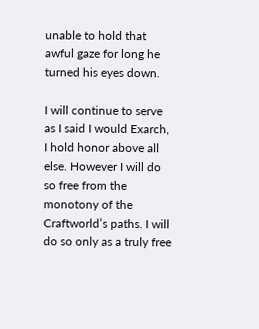unable to hold that awful gaze for long he turned his eyes down.

I will continue to serve as I said I would Exarch, I hold honor above all else. However I will do so free from the monotony of the Craftworld’s paths. I will do so only as a truly free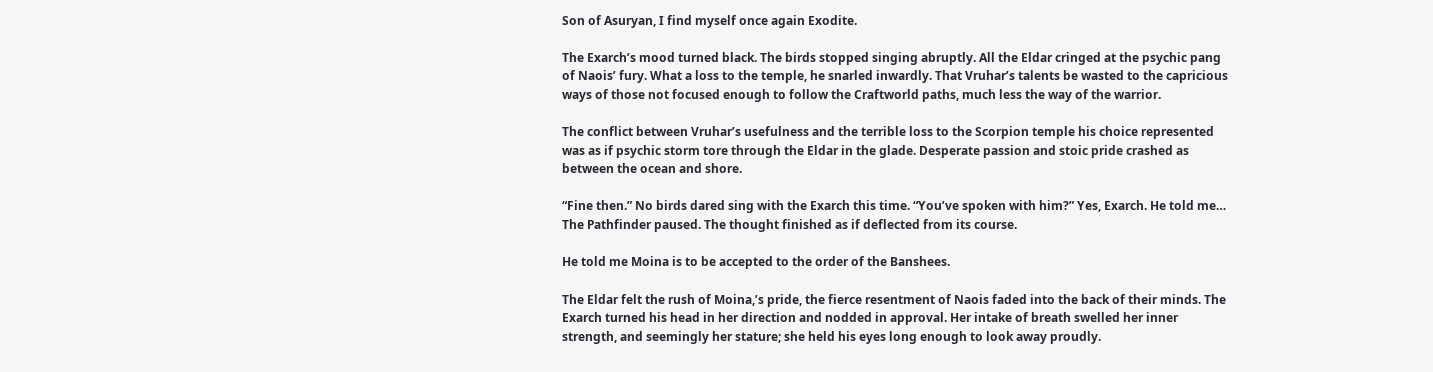Son of Asuryan, I find myself once again Exodite.

The Exarch’s mood turned black. The birds stopped singing abruptly. All the Eldar cringed at the psychic pang of Naois’ fury. What a loss to the temple, he snarled inwardly. That Vruhar’s talents be wasted to the capricious ways of those not focused enough to follow the Craftworld paths, much less the way of the warrior.

The conflict between Vruhar’s usefulness and the terrible loss to the Scorpion temple his choice represented was as if psychic storm tore through the Eldar in the glade. Desperate passion and stoic pride crashed as between the ocean and shore.

“Fine then.” No birds dared sing with the Exarch this time. “You’ve spoken with him?” Yes, Exarch. He told me… The Pathfinder paused. The thought finished as if deflected from its course.

He told me Moina is to be accepted to the order of the Banshees.

The Eldar felt the rush of Moina,’s pride, the fierce resentment of Naois faded into the back of their minds. The Exarch turned his head in her direction and nodded in approval. Her intake of breath swelled her inner strength, and seemingly her stature; she held his eyes long enough to look away proudly.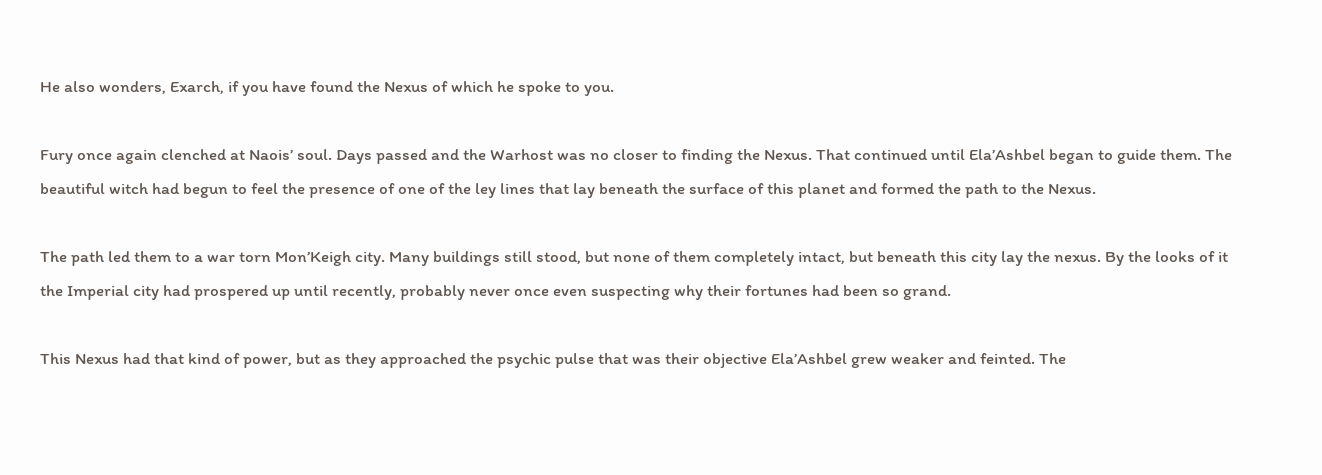He also wonders, Exarch, if you have found the Nexus of which he spoke to you.

Fury once again clenched at Naois’ soul. Days passed and the Warhost was no closer to finding the Nexus. That continued until Ela’Ashbel began to guide them. The beautiful witch had begun to feel the presence of one of the ley lines that lay beneath the surface of this planet and formed the path to the Nexus.

The path led them to a war torn Mon’Keigh city. Many buildings still stood, but none of them completely intact, but beneath this city lay the nexus. By the looks of it the Imperial city had prospered up until recently, probably never once even suspecting why their fortunes had been so grand.

This Nexus had that kind of power, but as they approached the psychic pulse that was their objective Ela’Ashbel grew weaker and feinted. The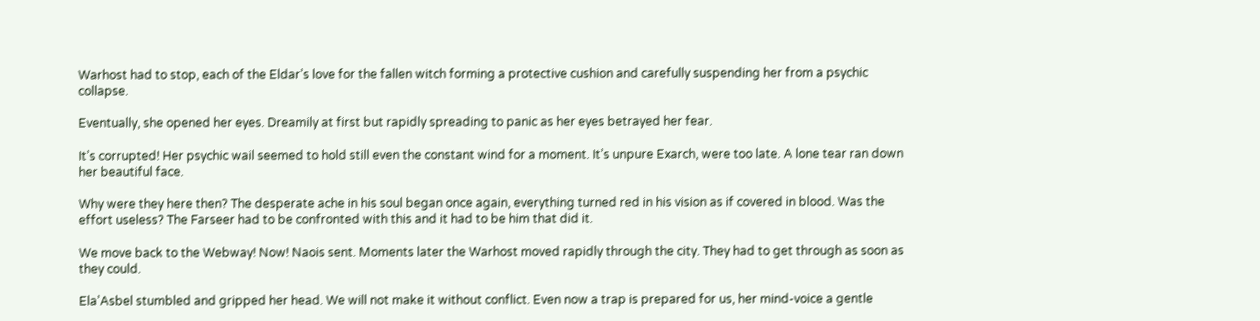Warhost had to stop, each of the Eldar’s love for the fallen witch forming a protective cushion and carefully suspending her from a psychic collapse.

Eventually, she opened her eyes. Dreamily at first but rapidly spreading to panic as her eyes betrayed her fear.

It’s corrupted! Her psychic wail seemed to hold still even the constant wind for a moment. It’s unpure Exarch, were too late. A lone tear ran down her beautiful face.

Why were they here then? The desperate ache in his soul began once again, everything turned red in his vision as if covered in blood. Was the effort useless? The Farseer had to be confronted with this and it had to be him that did it.

We move back to the Webway! Now! Naois sent. Moments later the Warhost moved rapidly through the city. They had to get through as soon as they could.

Ela’Asbel stumbled and gripped her head. We will not make it without conflict. Even now a trap is prepared for us, her mind-voice a gentle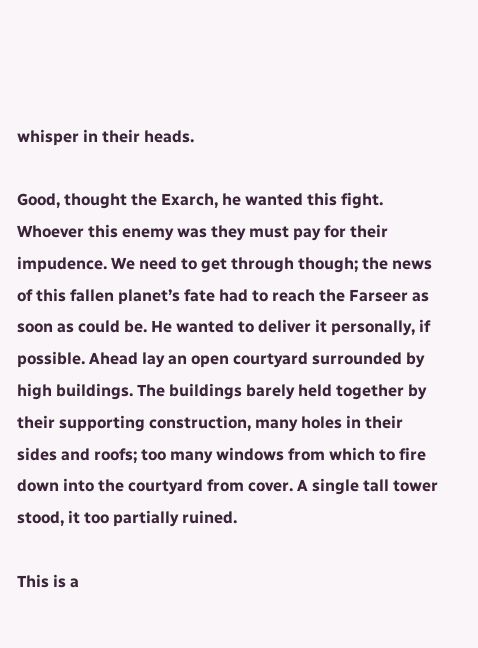whisper in their heads.

Good, thought the Exarch, he wanted this fight. Whoever this enemy was they must pay for their impudence. We need to get through though; the news of this fallen planet’s fate had to reach the Farseer as soon as could be. He wanted to deliver it personally, if possible. Ahead lay an open courtyard surrounded by high buildings. The buildings barely held together by their supporting construction, many holes in their sides and roofs; too many windows from which to fire down into the courtyard from cover. A single tall tower stood, it too partially ruined.

This is a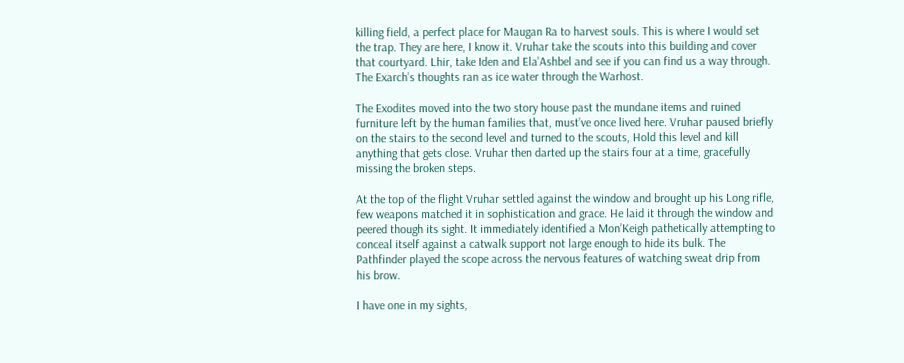killing field, a perfect place for Maugan Ra to harvest souls. This is where I would set the trap. They are here, I know it. Vruhar take the scouts into this building and cover that courtyard. Lhir, take Iden and Ela’Ashbel and see if you can find us a way through. The Exarch’s thoughts ran as ice water through the Warhost.

The Exodites moved into the two story house past the mundane items and ruined furniture left by the human families that, must’ve once lived here. Vruhar paused briefly on the stairs to the second level and turned to the scouts, Hold this level and kill anything that gets close. Vruhar then darted up the stairs four at a time, gracefully missing the broken steps.

At the top of the flight Vruhar settled against the window and brought up his Long rifle, few weapons matched it in sophistication and grace. He laid it through the window and peered though its sight. It immediately identified a Mon’Keigh pathetically attempting to conceal itself against a catwalk support not large enough to hide its bulk. The Pathfinder played the scope across the nervous features of watching sweat drip from his brow.

I have one in my sights,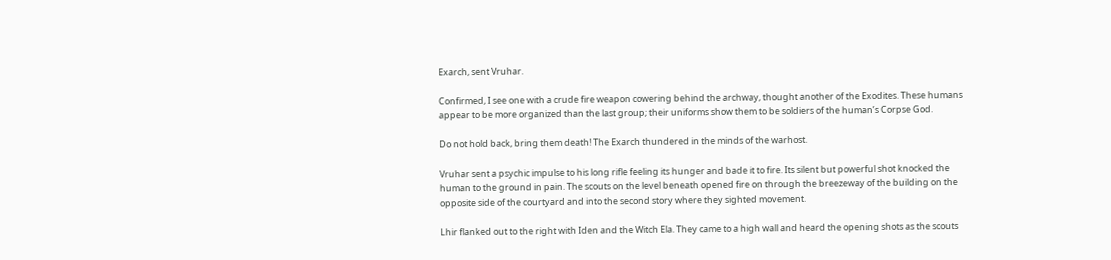Exarch, sent Vruhar.

Confirmed, I see one with a crude fire weapon cowering behind the archway, thought another of the Exodites. These humans appear to be more organized than the last group; their uniforms show them to be soldiers of the human’s Corpse God.

Do not hold back, bring them death! The Exarch thundered in the minds of the warhost.

Vruhar sent a psychic impulse to his long rifle feeling its hunger and bade it to fire. Its silent but powerful shot knocked the human to the ground in pain. The scouts on the level beneath opened fire on through the breezeway of the building on the opposite side of the courtyard and into the second story where they sighted movement.

Lhir flanked out to the right with Iden and the Witch Ela. They came to a high wall and heard the opening shots as the scouts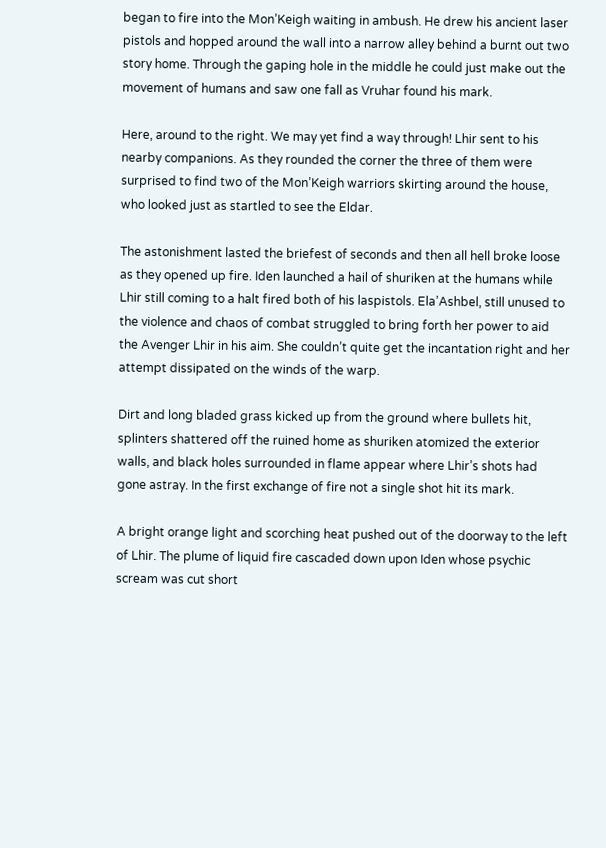began to fire into the Mon’Keigh waiting in ambush. He drew his ancient laser pistols and hopped around the wall into a narrow alley behind a burnt out two story home. Through the gaping hole in the middle he could just make out the movement of humans and saw one fall as Vruhar found his mark.

Here, around to the right. We may yet find a way through! Lhir sent to his nearby companions. As they rounded the corner the three of them were surprised to find two of the Mon’Keigh warriors skirting around the house, who looked just as startled to see the Eldar.

The astonishment lasted the briefest of seconds and then all hell broke loose as they opened up fire. Iden launched a hail of shuriken at the humans while Lhir still coming to a halt fired both of his laspistols. Ela’Ashbel, still unused to the violence and chaos of combat struggled to bring forth her power to aid the Avenger Lhir in his aim. She couldn’t quite get the incantation right and her attempt dissipated on the winds of the warp.

Dirt and long bladed grass kicked up from the ground where bullets hit, splinters shattered off the ruined home as shuriken atomized the exterior walls, and black holes surrounded in flame appear where Lhir’s shots had gone astray. In the first exchange of fire not a single shot hit its mark.

A bright orange light and scorching heat pushed out of the doorway to the left of Lhir. The plume of liquid fire cascaded down upon Iden whose psychic scream was cut short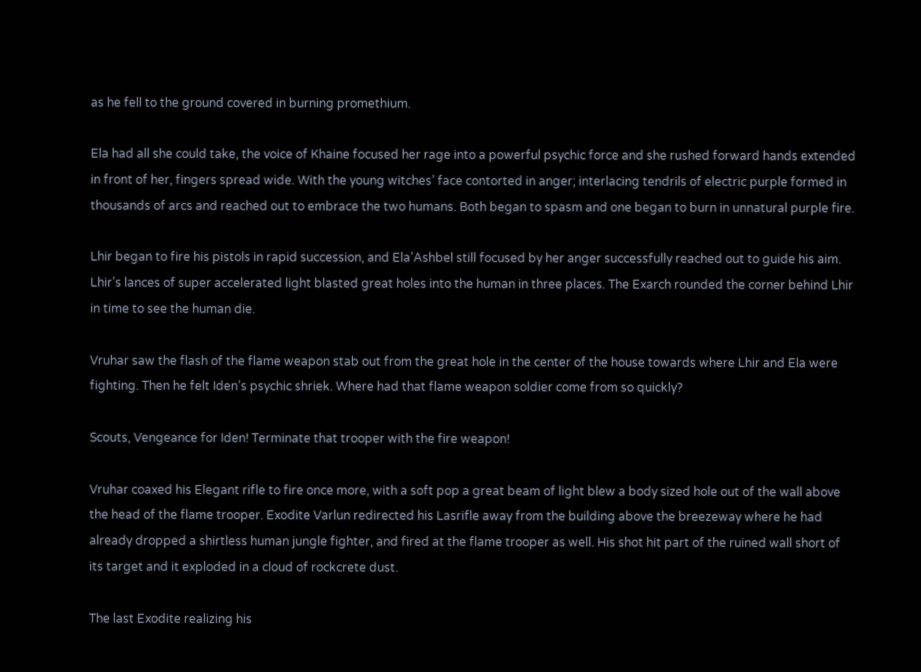as he fell to the ground covered in burning promethium.

Ela had all she could take, the voice of Khaine focused her rage into a powerful psychic force and she rushed forward hands extended in front of her, fingers spread wide. With the young witches’ face contorted in anger; interlacing tendrils of electric purple formed in thousands of arcs and reached out to embrace the two humans. Both began to spasm and one began to burn in unnatural purple fire.

Lhir began to fire his pistols in rapid succession, and Ela’Ashbel still focused by her anger successfully reached out to guide his aim. Lhir’s lances of super accelerated light blasted great holes into the human in three places. The Exarch rounded the corner behind Lhir in time to see the human die.

Vruhar saw the flash of the flame weapon stab out from the great hole in the center of the house towards where Lhir and Ela were fighting. Then he felt Iden’s psychic shriek. Where had that flame weapon soldier come from so quickly?

Scouts, Vengeance for Iden! Terminate that trooper with the fire weapon!

Vruhar coaxed his Elegant rifle to fire once more, with a soft pop a great beam of light blew a body sized hole out of the wall above the head of the flame trooper. Exodite Varlun redirected his Lasrifle away from the building above the breezeway where he had already dropped a shirtless human jungle fighter, and fired at the flame trooper as well. His shot hit part of the ruined wall short of its target and it exploded in a cloud of rockcrete dust.

The last Exodite realizing his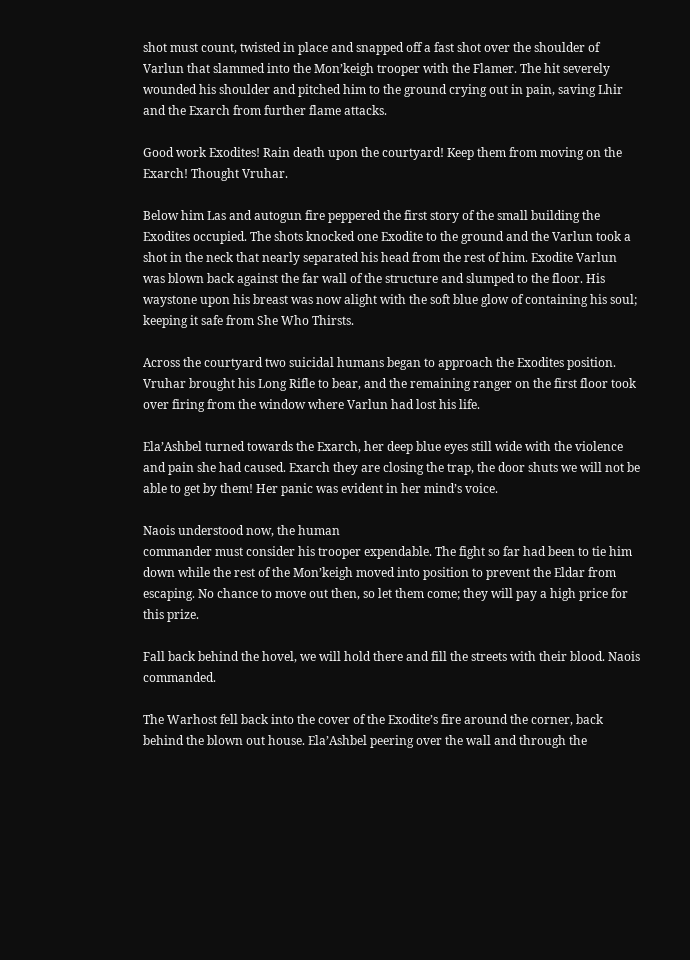shot must count, twisted in place and snapped off a fast shot over the shoulder of Varlun that slammed into the Mon’keigh trooper with the Flamer. The hit severely wounded his shoulder and pitched him to the ground crying out in pain, saving Lhir and the Exarch from further flame attacks.

Good work Exodites! Rain death upon the courtyard! Keep them from moving on the Exarch! Thought Vruhar.

Below him Las and autogun fire peppered the first story of the small building the Exodites occupied. The shots knocked one Exodite to the ground and the Varlun took a shot in the neck that nearly separated his head from the rest of him. Exodite Varlun was blown back against the far wall of the structure and slumped to the floor. His waystone upon his breast was now alight with the soft blue glow of containing his soul; keeping it safe from She Who Thirsts.

Across the courtyard two suicidal humans began to approach the Exodites position. Vruhar brought his Long Rifle to bear, and the remaining ranger on the first floor took over firing from the window where Varlun had lost his life.

Ela’Ashbel turned towards the Exarch, her deep blue eyes still wide with the violence and pain she had caused. Exarch they are closing the trap, the door shuts we will not be able to get by them! Her panic was evident in her mind’s voice.

Naois understood now, the human
commander must consider his trooper expendable. The fight so far had been to tie him down while the rest of the Mon’keigh moved into position to prevent the Eldar from escaping. No chance to move out then, so let them come; they will pay a high price for this prize.

Fall back behind the hovel, we will hold there and fill the streets with their blood. Naois commanded.

The Warhost fell back into the cover of the Exodite’s fire around the corner, back behind the blown out house. Ela’Ashbel peering over the wall and through the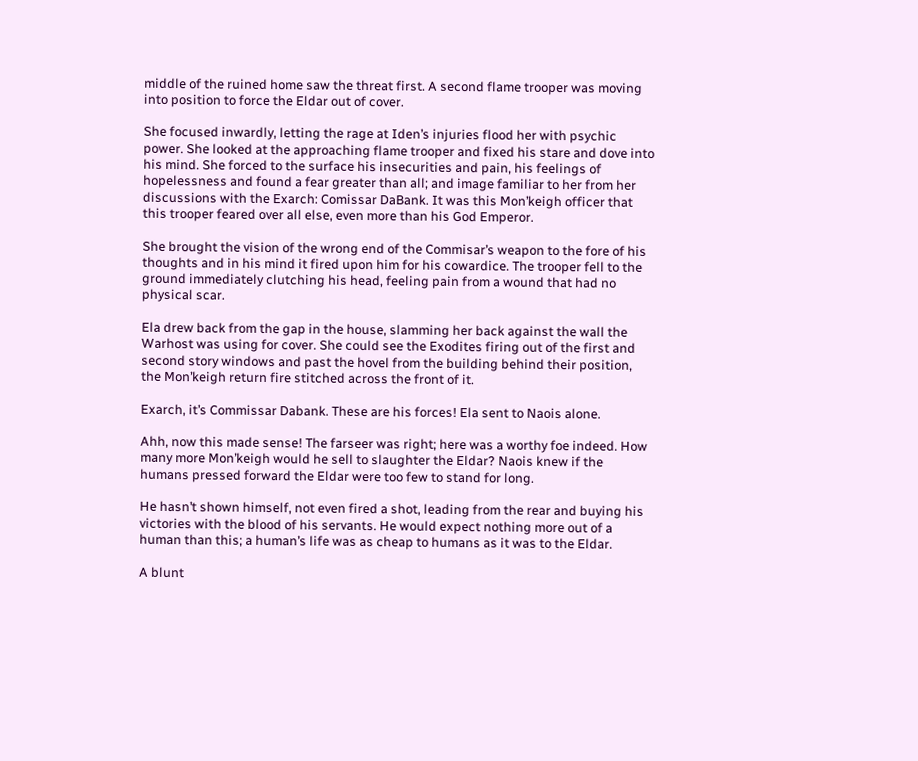middle of the ruined home saw the threat first. A second flame trooper was moving into position to force the Eldar out of cover.

She focused inwardly, letting the rage at Iden’s injuries flood her with psychic power. She looked at the approaching flame trooper and fixed his stare and dove into his mind. She forced to the surface his insecurities and pain, his feelings of hopelessness and found a fear greater than all; and image familiar to her from her discussions with the Exarch: Comissar DaBank. It was this Mon’keigh officer that this trooper feared over all else, even more than his God Emperor.

She brought the vision of the wrong end of the Commisar’s weapon to the fore of his thoughts and in his mind it fired upon him for his cowardice. The trooper fell to the ground immediately clutching his head, feeling pain from a wound that had no physical scar.

Ela drew back from the gap in the house, slamming her back against the wall the Warhost was using for cover. She could see the Exodites firing out of the first and second story windows and past the hovel from the building behind their position, the Mon’keigh return fire stitched across the front of it.

Exarch, it’s Commissar Dabank. These are his forces! Ela sent to Naois alone.

Ahh, now this made sense! The farseer was right; here was a worthy foe indeed. How many more Mon’keigh would he sell to slaughter the Eldar? Naois knew if the humans pressed forward the Eldar were too few to stand for long.

He hasn’t shown himself, not even fired a shot, leading from the rear and buying his victories with the blood of his servants. He would expect nothing more out of a human than this; a human’s life was as cheap to humans as it was to the Eldar.

A blunt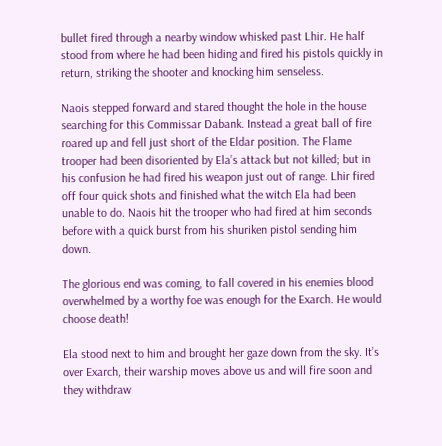bullet fired through a nearby window whisked past Lhir. He half stood from where he had been hiding and fired his pistols quickly in return, striking the shooter and knocking him senseless.

Naois stepped forward and stared thought the hole in the house searching for this Commissar Dabank. Instead a great ball of fire roared up and fell just short of the Eldar position. The Flame trooper had been disoriented by Ela’s attack but not killed; but in his confusion he had fired his weapon just out of range. Lhir fired off four quick shots and finished what the witch Ela had been unable to do. Naois hit the trooper who had fired at him seconds before with a quick burst from his shuriken pistol sending him down.

The glorious end was coming, to fall covered in his enemies blood overwhelmed by a worthy foe was enough for the Exarch. He would choose death!

Ela stood next to him and brought her gaze down from the sky. It’s over Exarch, their warship moves above us and will fire soon and they withdraw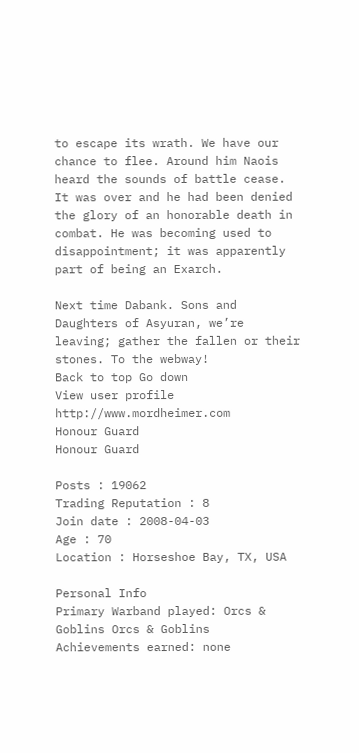to escape its wrath. We have our chance to flee. Around him Naois heard the sounds of battle cease. It was over and he had been denied the glory of an honorable death in combat. He was becoming used to disappointment; it was apparently part of being an Exarch.

Next time Dabank. Sons and Daughters of Asyuran, we’re leaving; gather the fallen or their stones. To the webway!
Back to top Go down
View user profile http://www.mordheimer.com
Honour Guard
Honour Guard

Posts : 19062
Trading Reputation : 8
Join date : 2008-04-03
Age : 70
Location : Horseshoe Bay, TX, USA

Personal Info
Primary Warband played: Orcs & Goblins Orcs & Goblins
Achievements earned: none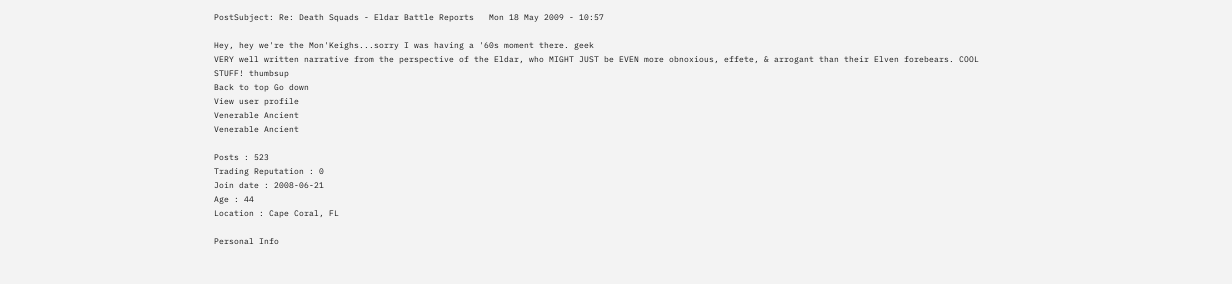PostSubject: Re: Death Squads - Eldar Battle Reports   Mon 18 May 2009 - 10:57

Hey, hey we're the Mon'Keighs...sorry I was having a '60s moment there. geek
VERY well written narrative from the perspective of the Eldar, who MIGHT JUST be EVEN more obnoxious, effete, & arrogant than their Elven forebears. COOL STUFF! thumbsup
Back to top Go down
View user profile
Venerable Ancient
Venerable Ancient

Posts : 523
Trading Reputation : 0
Join date : 2008-06-21
Age : 44
Location : Cape Coral, FL

Personal Info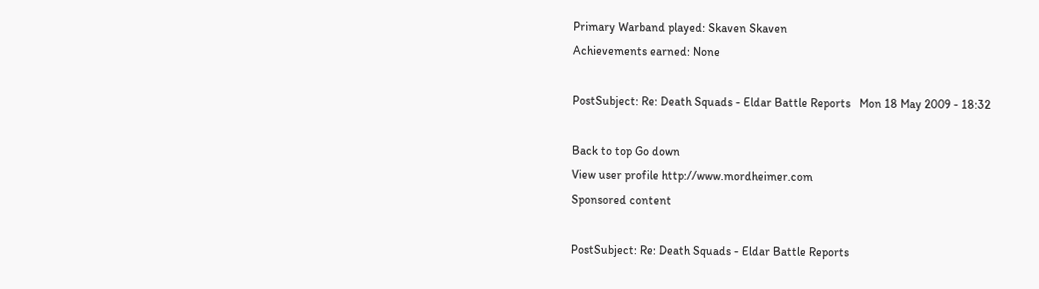Primary Warband played: Skaven Skaven
Achievements earned: None

PostSubject: Re: Death Squads - Eldar Battle Reports   Mon 18 May 2009 - 18:32

Back to top Go down
View user profile http://www.mordheimer.com
Sponsored content

PostSubject: Re: Death Squads - Eldar Battle Reports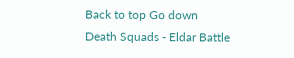Back to top Go down
Death Squads - Eldar Battle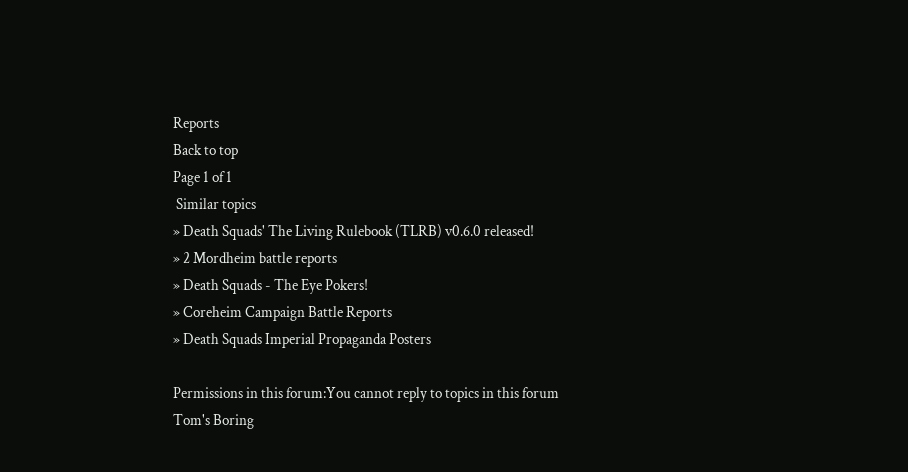Reports
Back to top
Page 1 of 1
 Similar topics
» Death Squads' The Living Rulebook (TLRB) v0.6.0 released!
» 2 Mordheim battle reports
» Death Squads - The Eye Pokers!
» Coreheim Campaign Battle Reports
» Death Squads Imperial Propaganda Posters

Permissions in this forum:You cannot reply to topics in this forum
Tom's Boring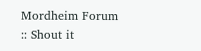Mordheim Forum :: Shout it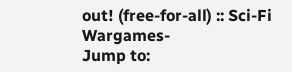out! (free-for-all) :: Sci-Fi Wargames-
Jump to: